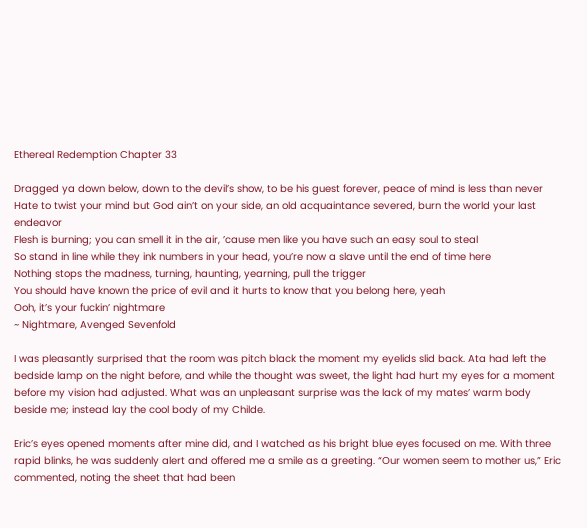Ethereal Redemption Chapter 33

Dragged ya down below, down to the devil’s show, to be his guest forever, peace of mind is less than never
Hate to twist your mind but God ain’t on your side, an old acquaintance severed, burn the world your last endeavor
Flesh is burning; you can smell it in the air, ’cause men like you have such an easy soul to steal
So stand in line while they ink numbers in your head, you’re now a slave until the end of time here
Nothing stops the madness, turning, haunting, yearning, pull the trigger
You should have known the price of evil and it hurts to know that you belong here, yeah
Ooh, it’s your fuckin’ nightmare
~ Nightmare, Avenged Sevenfold

I was pleasantly surprised that the room was pitch black the moment my eyelids slid back. Ata had left the bedside lamp on the night before, and while the thought was sweet, the light had hurt my eyes for a moment before my vision had adjusted. What was an unpleasant surprise was the lack of my mates’ warm body beside me; instead lay the cool body of my Childe.

Eric’s eyes opened moments after mine did, and I watched as his bright blue eyes focused on me. With three rapid blinks, he was suddenly alert and offered me a smile as a greeting. “Our women seem to mother us,” Eric commented, noting the sheet that had been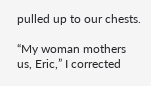pulled up to our chests.

“My woman mothers us, Eric,” I corrected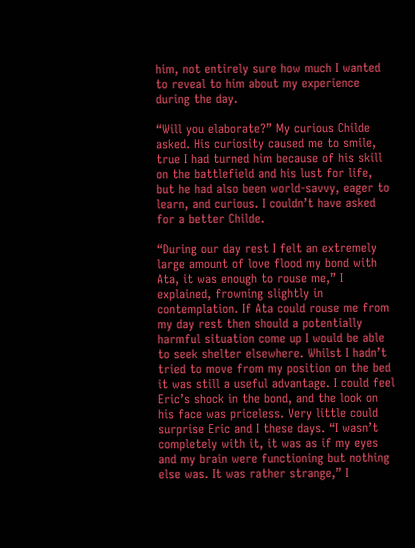him, not entirely sure how much I wanted to reveal to him about my experience during the day.

“Will you elaborate?” My curious Childe asked. His curiosity caused me to smile, true I had turned him because of his skill on the battlefield and his lust for life, but he had also been world-savvy, eager to learn, and curious. I couldn’t have asked for a better Childe.

“During our day rest I felt an extremely large amount of love flood my bond with Ata, it was enough to rouse me,” I explained, frowning slightly in contemplation. If Ata could rouse me from my day rest then should a potentially harmful situation come up I would be able to seek shelter elsewhere. Whilst I hadn’t tried to move from my position on the bed it was still a useful advantage. I could feel Eric’s shock in the bond, and the look on his face was priceless. Very little could surprise Eric and I these days. “I wasn’t completely with it, it was as if my eyes and my brain were functioning but nothing else was. It was rather strange,” I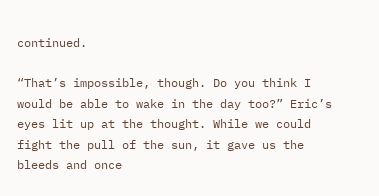continued.

“That’s impossible, though. Do you think I would be able to wake in the day too?” Eric’s eyes lit up at the thought. While we could fight the pull of the sun, it gave us the bleeds and once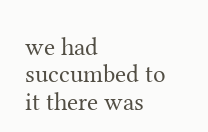we had succumbed to it there was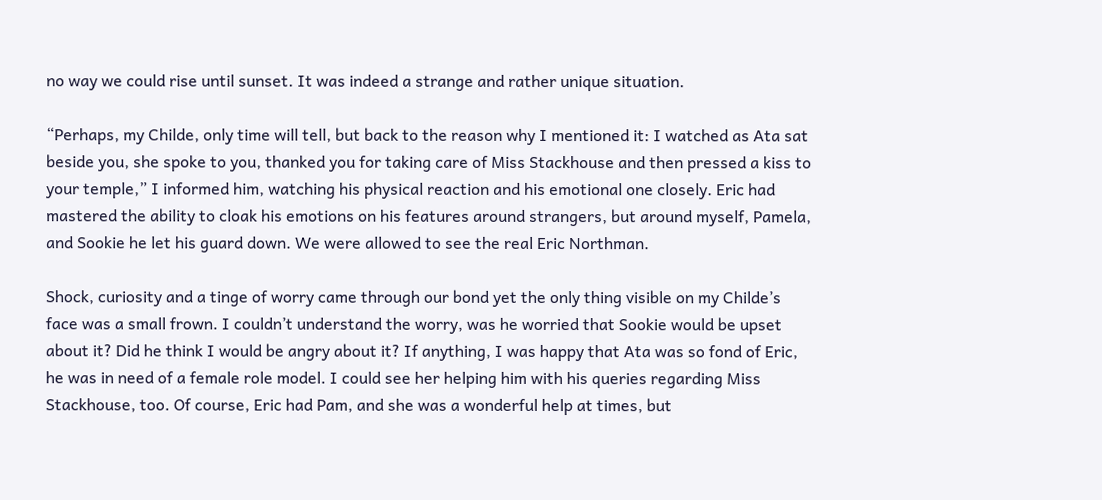no way we could rise until sunset. It was indeed a strange and rather unique situation.

“Perhaps, my Childe, only time will tell, but back to the reason why I mentioned it: I watched as Ata sat beside you, she spoke to you, thanked you for taking care of Miss Stackhouse and then pressed a kiss to your temple,” I informed him, watching his physical reaction and his emotional one closely. Eric had mastered the ability to cloak his emotions on his features around strangers, but around myself, Pamela, and Sookie he let his guard down. We were allowed to see the real Eric Northman.

Shock, curiosity and a tinge of worry came through our bond yet the only thing visible on my Childe’s face was a small frown. I couldn’t understand the worry, was he worried that Sookie would be upset about it? Did he think I would be angry about it? If anything, I was happy that Ata was so fond of Eric, he was in need of a female role model. I could see her helping him with his queries regarding Miss Stackhouse, too. Of course, Eric had Pam, and she was a wonderful help at times, but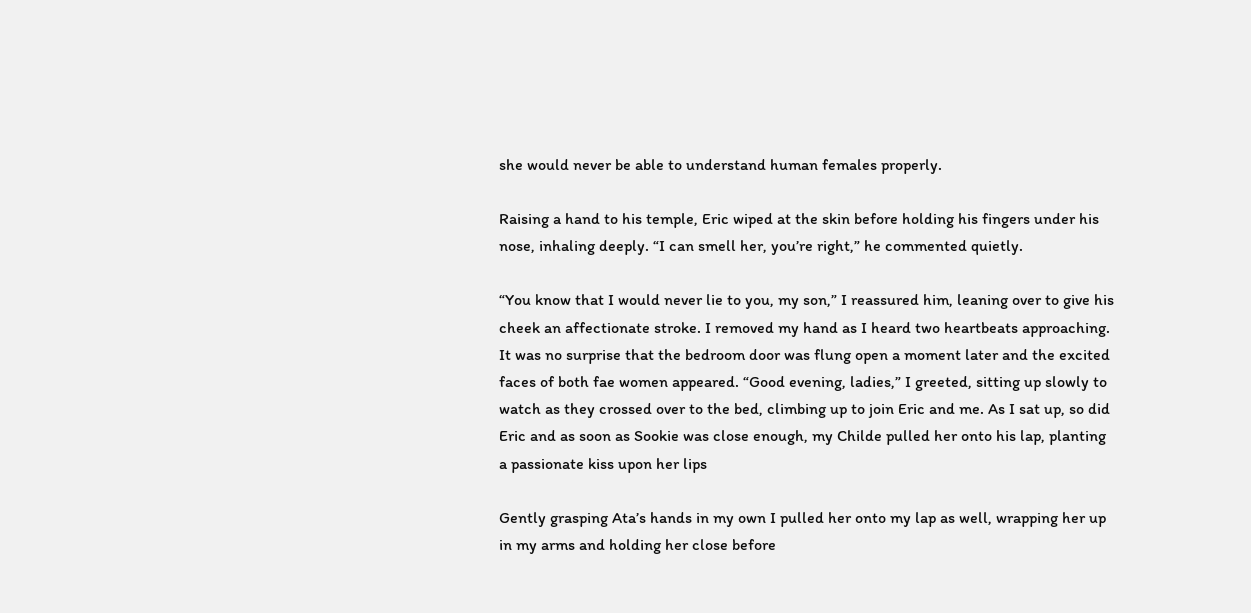she would never be able to understand human females properly.

Raising a hand to his temple, Eric wiped at the skin before holding his fingers under his nose, inhaling deeply. “I can smell her, you’re right,” he commented quietly.

“You know that I would never lie to you, my son,” I reassured him, leaning over to give his cheek an affectionate stroke. I removed my hand as I heard two heartbeats approaching. It was no surprise that the bedroom door was flung open a moment later and the excited faces of both fae women appeared. “Good evening, ladies,” I greeted, sitting up slowly to watch as they crossed over to the bed, climbing up to join Eric and me. As I sat up, so did Eric and as soon as Sookie was close enough, my Childe pulled her onto his lap, planting a passionate kiss upon her lips

Gently grasping Ata’s hands in my own I pulled her onto my lap as well, wrapping her up in my arms and holding her close before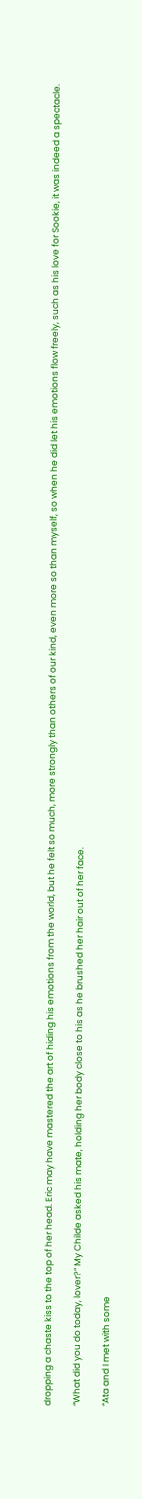dropping a chaste kiss to the top of her head. Eric may have mastered the art of hiding his emotions from the world, but he felt so much, more strongly than others of our kind, even more so than myself, so when he did let his emotions flow freely, such as his love for Sookie, it was indeed a spectacle.

“What did you do today, lover?” My Childe asked his mate, holding her body close to his as he brushed her hair out of her face.

“Ata and I met with some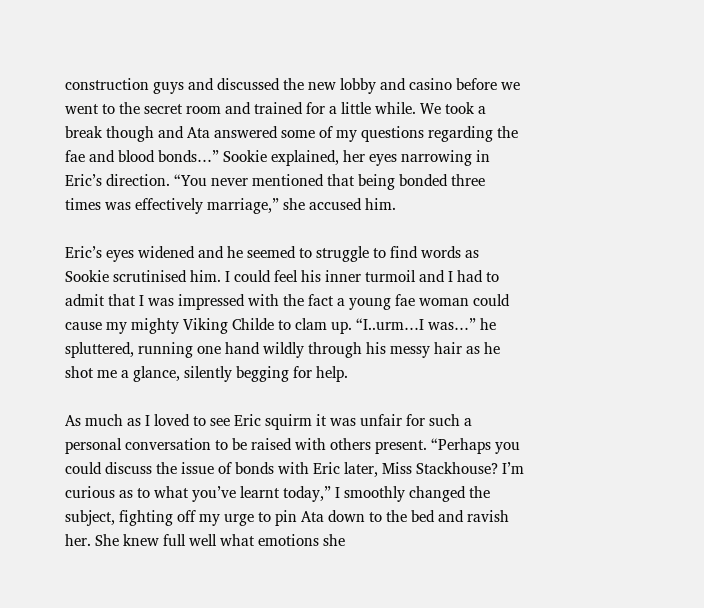construction guys and discussed the new lobby and casino before we went to the secret room and trained for a little while. We took a break though and Ata answered some of my questions regarding the fae and blood bonds…” Sookie explained, her eyes narrowing in Eric’s direction. “You never mentioned that being bonded three times was effectively marriage,” she accused him.

Eric’s eyes widened and he seemed to struggle to find words as Sookie scrutinised him. I could feel his inner turmoil and I had to admit that I was impressed with the fact a young fae woman could cause my mighty Viking Childe to clam up. “I..urm…I was…” he spluttered, running one hand wildly through his messy hair as he shot me a glance, silently begging for help.

As much as I loved to see Eric squirm it was unfair for such a personal conversation to be raised with others present. “Perhaps you could discuss the issue of bonds with Eric later, Miss Stackhouse? I’m curious as to what you’ve learnt today,” I smoothly changed the subject, fighting off my urge to pin Ata down to the bed and ravish her. She knew full well what emotions she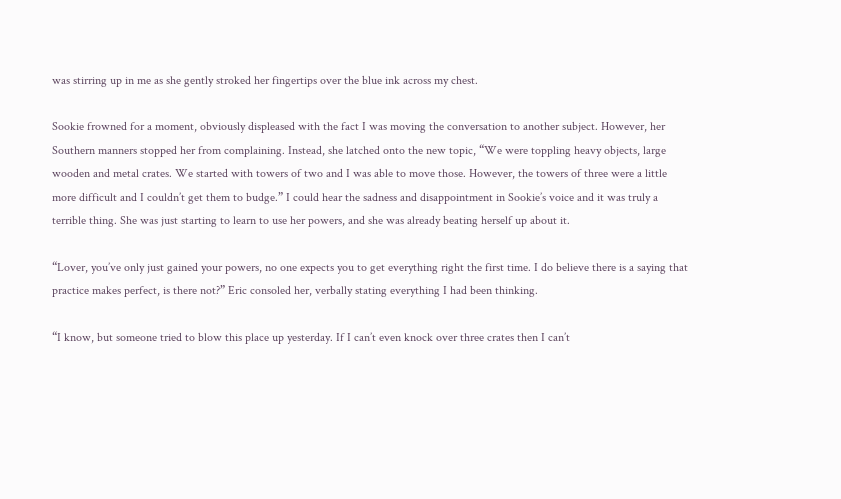was stirring up in me as she gently stroked her fingertips over the blue ink across my chest.

Sookie frowned for a moment, obviously displeased with the fact I was moving the conversation to another subject. However, her Southern manners stopped her from complaining. Instead, she latched onto the new topic, “We were toppling heavy objects, large wooden and metal crates. We started with towers of two and I was able to move those. However, the towers of three were a little more difficult and I couldn’t get them to budge.” I could hear the sadness and disappointment in Sookie’s voice and it was truly a terrible thing. She was just starting to learn to use her powers, and she was already beating herself up about it.

“Lover, you’ve only just gained your powers, no one expects you to get everything right the first time. I do believe there is a saying that practice makes perfect, is there not?” Eric consoled her, verbally stating everything I had been thinking.

“I know, but someone tried to blow this place up yesterday. If I can’t even knock over three crates then I can’t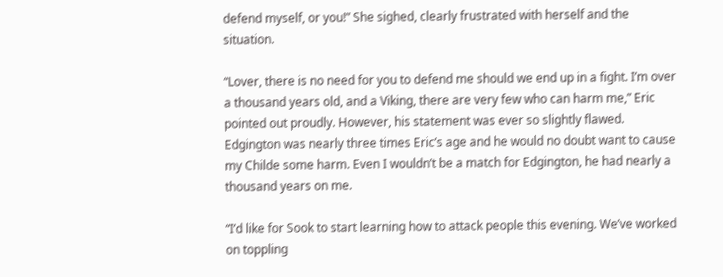defend myself, or you!” She sighed, clearly frustrated with herself and the situation.

“Lover, there is no need for you to defend me should we end up in a fight. I’m over a thousand years old, and a Viking, there are very few who can harm me,” Eric pointed out proudly. However, his statement was ever so slightly flawed. Edgington was nearly three times Eric’s age and he would no doubt want to cause my Childe some harm. Even I wouldn’t be a match for Edgington, he had nearly a thousand years on me.

“I’d like for Sook to start learning how to attack people this evening. We’ve worked on toppling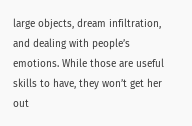large objects, dream infiltration, and dealing with people’s emotions. While those are useful skills to have, they won’t get her out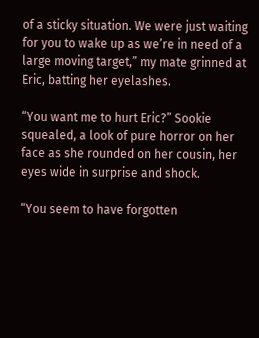of a sticky situation. We were just waiting for you to wake up as we’re in need of a large moving target,” my mate grinned at Eric, batting her eyelashes.

“You want me to hurt Eric?” Sookie squealed, a look of pure horror on her face as she rounded on her cousin, her eyes wide in surprise and shock.

“You seem to have forgotten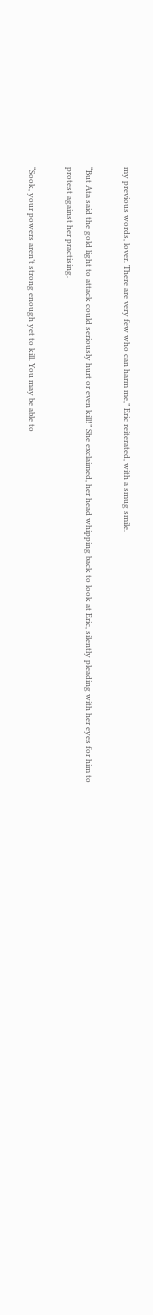my previous words, lover. There are very few who can harm me,” Eric reiterated, with a smug smile.

“But Ata said the gold light to attack could seriously hurt or even kill!” She exclaimed, her head whipping back to look at Eric, silently pleading with her eyes for him to protest against her practising.

“Sook, your powers aren’t strong enough yet to kill. You may be able to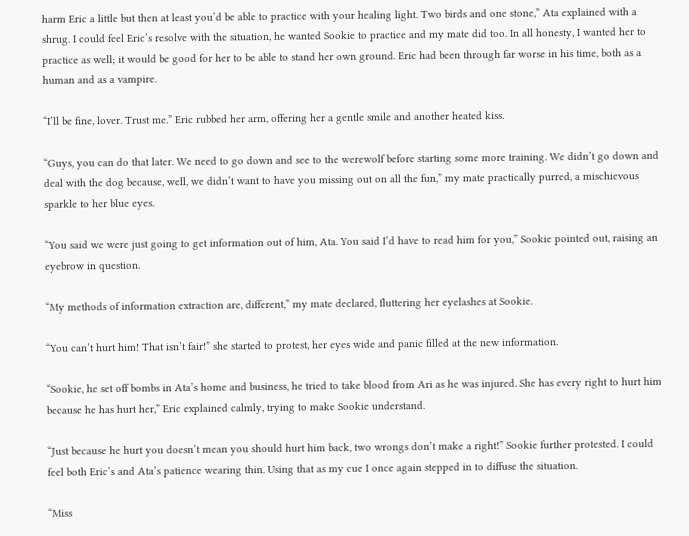harm Eric a little but then at least you’d be able to practice with your healing light. Two birds and one stone,” Ata explained with a shrug. I could feel Eric’s resolve with the situation, he wanted Sookie to practice and my mate did too. In all honesty, I wanted her to practice as well; it would be good for her to be able to stand her own ground. Eric had been through far worse in his time, both as a human and as a vampire.

“I’ll be fine, lover. Trust me.” Eric rubbed her arm, offering her a gentle smile and another heated kiss.

“Guys, you can do that later. We need to go down and see to the werewolf before starting some more training. We didn’t go down and deal with the dog because, well, we didn’t want to have you missing out on all the fun,” my mate practically purred, a mischievous sparkle to her blue eyes.

“You said we were just going to get information out of him, Ata. You said I’d have to read him for you,” Sookie pointed out, raising an eyebrow in question.

“My methods of information extraction are, different,” my mate declared, fluttering her eyelashes at Sookie.

“You can’t hurt him! That isn’t fair!” she started to protest, her eyes wide and panic filled at the new information.

“Sookie, he set off bombs in Ata’s home and business, he tried to take blood from Ari as he was injured. She has every right to hurt him because he has hurt her,” Eric explained calmly, trying to make Sookie understand.

“Just because he hurt you doesn’t mean you should hurt him back, two wrongs don’t make a right!” Sookie further protested. I could feel both Eric’s and Ata’s patience wearing thin. Using that as my cue I once again stepped in to diffuse the situation.

“Miss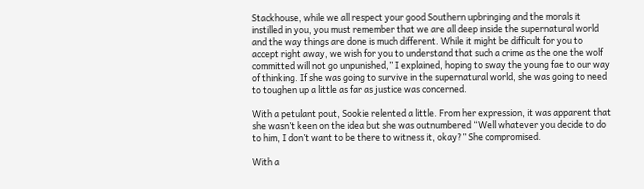Stackhouse, while we all respect your good Southern upbringing and the morals it instilled in you, you must remember that we are all deep inside the supernatural world and the way things are done is much different. While it might be difficult for you to accept right away, we wish for you to understand that such a crime as the one the wolf committed will not go unpunished,” I explained, hoping to sway the young fae to our way of thinking. If she was going to survive in the supernatural world, she was going to need to toughen up a little as far as justice was concerned.

With a petulant pout, Sookie relented a little. From her expression, it was apparent that she wasn’t keen on the idea but she was outnumbered “Well whatever you decide to do to him, I don’t want to be there to witness it, okay?” She compromised.

With a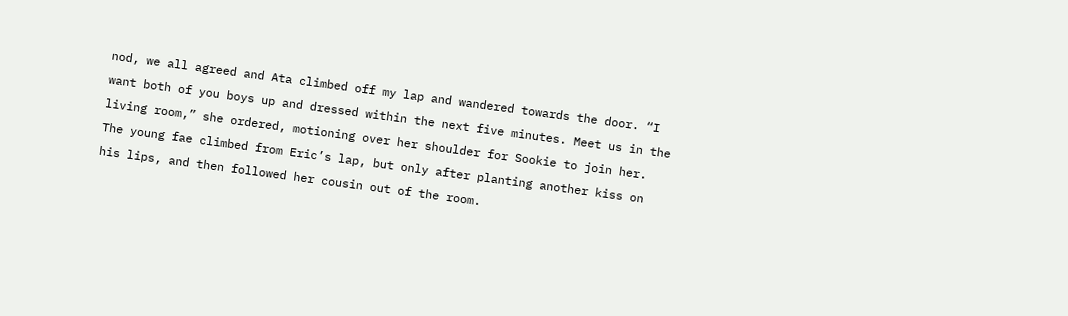nod, we all agreed and Ata climbed off my lap and wandered towards the door. “I want both of you boys up and dressed within the next five minutes. Meet us in the living room,” she ordered, motioning over her shoulder for Sookie to join her. The young fae climbed from Eric’s lap, but only after planting another kiss on his lips, and then followed her cousin out of the room.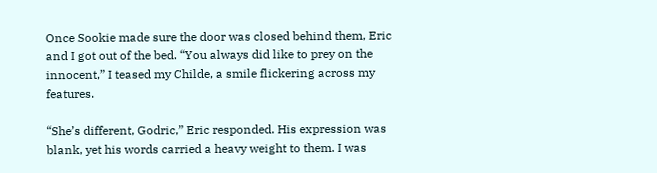Once Sookie made sure the door was closed behind them, Eric and I got out of the bed. “You always did like to prey on the innocent,” I teased my Childe, a smile flickering across my features.

“She’s different, Godric,” Eric responded. His expression was blank, yet his words carried a heavy weight to them. I was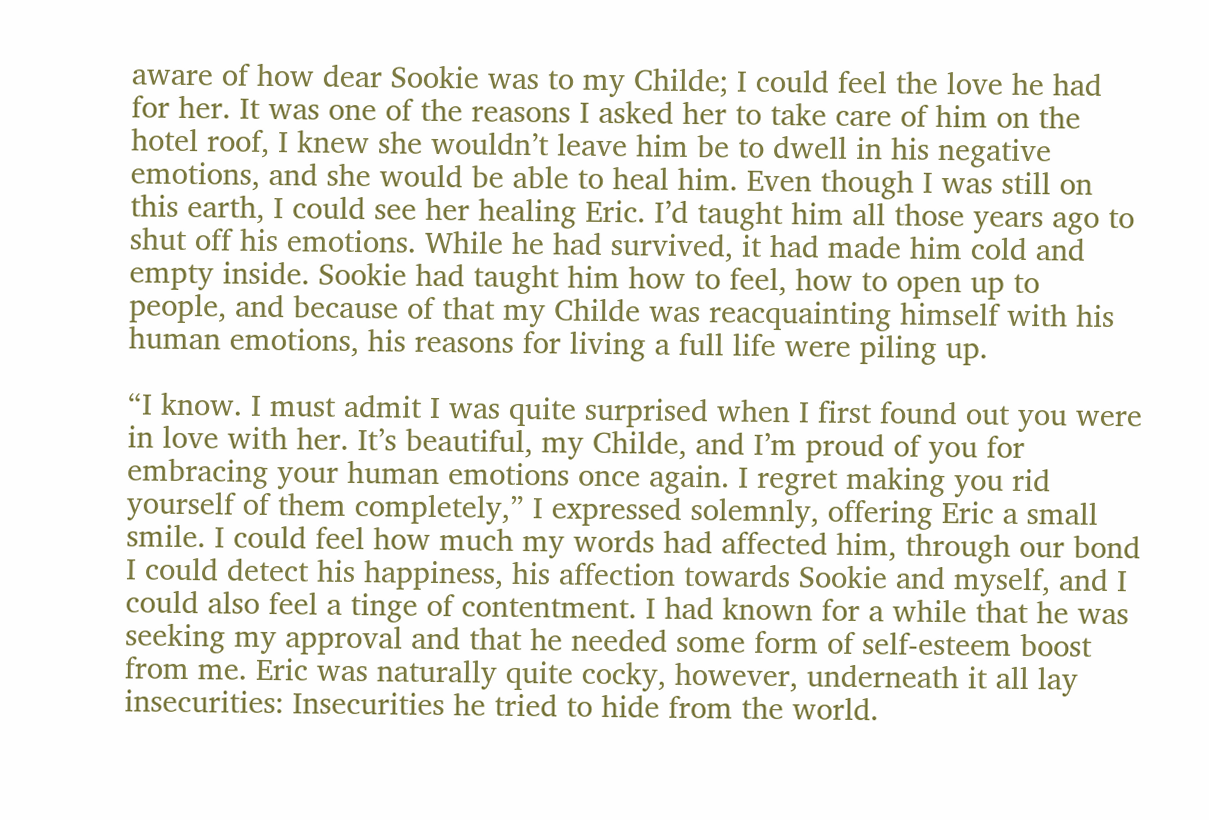aware of how dear Sookie was to my Childe; I could feel the love he had for her. It was one of the reasons I asked her to take care of him on the hotel roof, I knew she wouldn’t leave him be to dwell in his negative emotions, and she would be able to heal him. Even though I was still on this earth, I could see her healing Eric. I’d taught him all those years ago to shut off his emotions. While he had survived, it had made him cold and empty inside. Sookie had taught him how to feel, how to open up to people, and because of that my Childe was reacquainting himself with his human emotions, his reasons for living a full life were piling up.

“I know. I must admit I was quite surprised when I first found out you were in love with her. It’s beautiful, my Childe, and I’m proud of you for embracing your human emotions once again. I regret making you rid yourself of them completely,” I expressed solemnly, offering Eric a small smile. I could feel how much my words had affected him, through our bond I could detect his happiness, his affection towards Sookie and myself, and I could also feel a tinge of contentment. I had known for a while that he was seeking my approval and that he needed some form of self-esteem boost from me. Eric was naturally quite cocky, however, underneath it all lay insecurities: Insecurities he tried to hide from the world.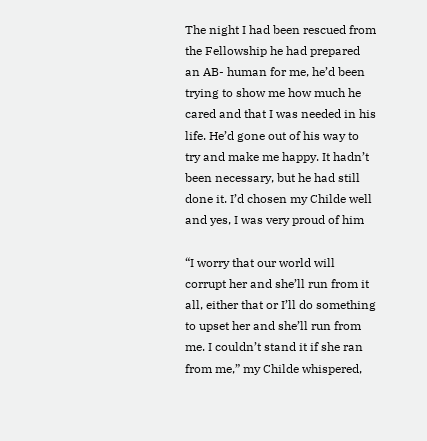The night I had been rescued from the Fellowship he had prepared an AB- human for me, he’d been trying to show me how much he cared and that I was needed in his life. He’d gone out of his way to try and make me happy. It hadn’t been necessary, but he had still done it. I’d chosen my Childe well and yes, I was very proud of him

“I worry that our world will corrupt her and she’ll run from it all, either that or I’ll do something to upset her and she’ll run from me. I couldn’t stand it if she ran from me,” my Childe whispered,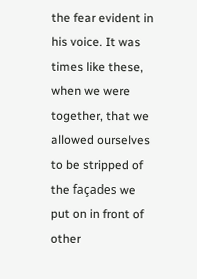the fear evident in his voice. It was times like these, when we were together, that we allowed ourselves to be stripped of the façades we put on in front of other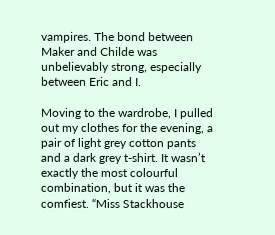vampires. The bond between Maker and Childe was unbelievably strong, especially between Eric and I.

Moving to the wardrobe, I pulled out my clothes for the evening, a pair of light grey cotton pants and a dark grey t-shirt. It wasn’t exactly the most colourful combination, but it was the comfiest. “Miss Stackhouse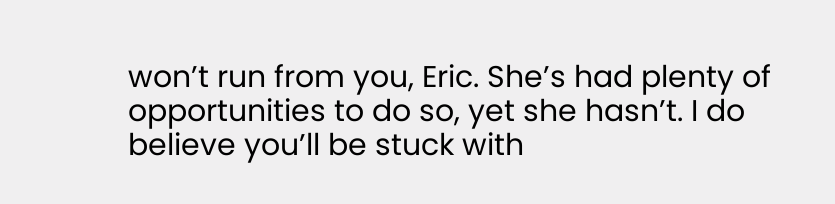won’t run from you, Eric. She’s had plenty of opportunities to do so, yet she hasn’t. I do believe you’ll be stuck with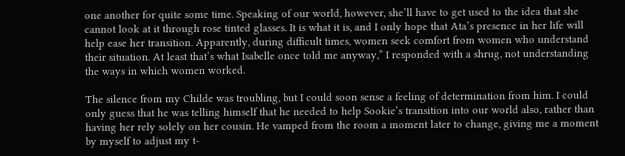one another for quite some time. Speaking of our world, however, she’ll have to get used to the idea that she cannot look at it through rose tinted glasses. It is what it is, and I only hope that Ata’s presence in her life will help ease her transition. Apparently, during difficult times, women seek comfort from women who understand their situation. At least that’s what Isabelle once told me anyway,” I responded with a shrug, not understanding the ways in which women worked.

The silence from my Childe was troubling, but I could soon sense a feeling of determination from him. I could only guess that he was telling himself that he needed to help Sookie’s transition into our world also, rather than having her rely solely on her cousin. He vamped from the room a moment later to change, giving me a moment by myself to adjust my t-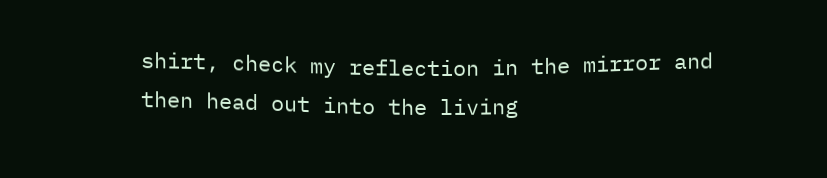shirt, check my reflection in the mirror and then head out into the living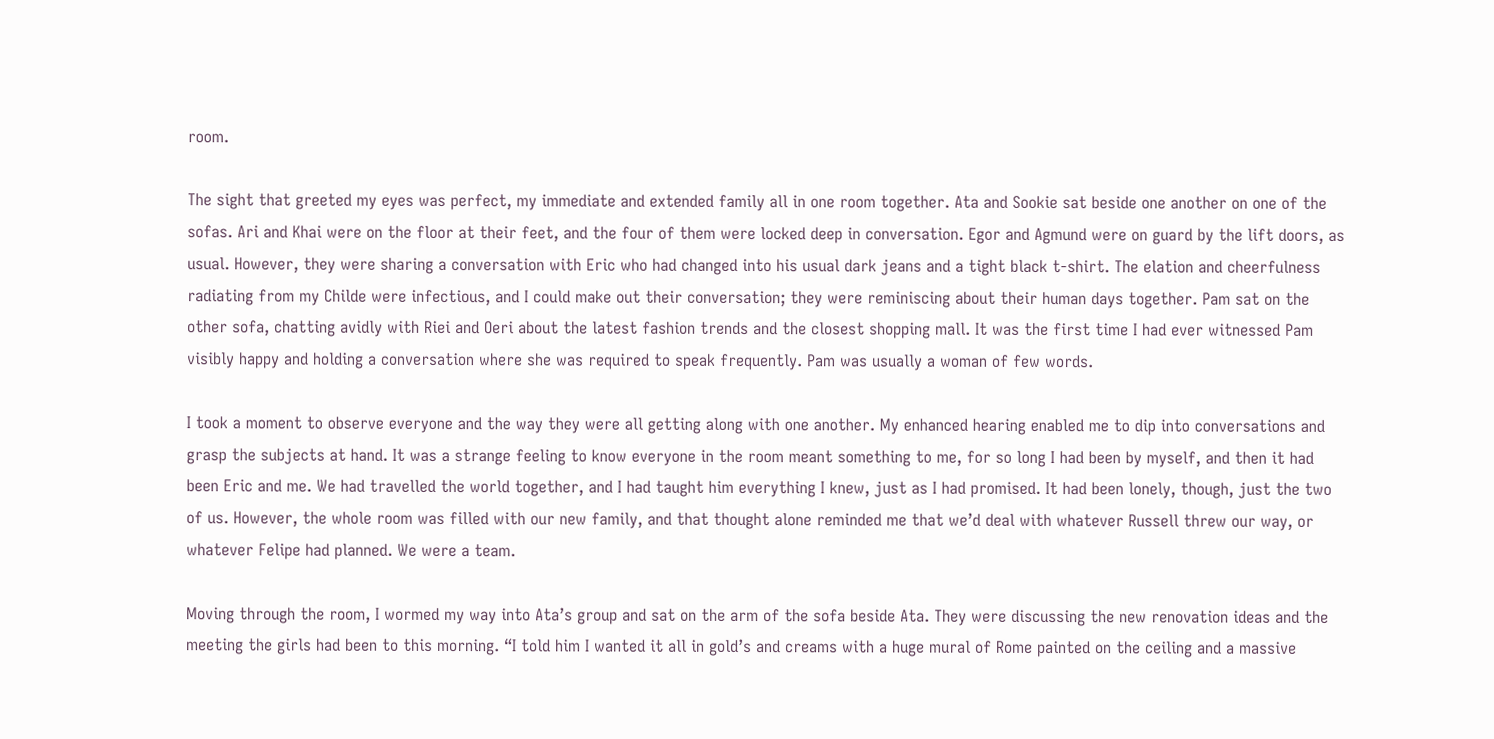room.

The sight that greeted my eyes was perfect, my immediate and extended family all in one room together. Ata and Sookie sat beside one another on one of the sofas. Ari and Khai were on the floor at their feet, and the four of them were locked deep in conversation. Egor and Agmund were on guard by the lift doors, as usual. However, they were sharing a conversation with Eric who had changed into his usual dark jeans and a tight black t-shirt. The elation and cheerfulness radiating from my Childe were infectious, and I could make out their conversation; they were reminiscing about their human days together. Pam sat on the other sofa, chatting avidly with Riei and Oeri about the latest fashion trends and the closest shopping mall. It was the first time I had ever witnessed Pam visibly happy and holding a conversation where she was required to speak frequently. Pam was usually a woman of few words.

I took a moment to observe everyone and the way they were all getting along with one another. My enhanced hearing enabled me to dip into conversations and grasp the subjects at hand. It was a strange feeling to know everyone in the room meant something to me, for so long I had been by myself, and then it had been Eric and me. We had travelled the world together, and I had taught him everything I knew, just as I had promised. It had been lonely, though, just the two of us. However, the whole room was filled with our new family, and that thought alone reminded me that we’d deal with whatever Russell threw our way, or whatever Felipe had planned. We were a team.

Moving through the room, I wormed my way into Ata’s group and sat on the arm of the sofa beside Ata. They were discussing the new renovation ideas and the meeting the girls had been to this morning. “I told him I wanted it all in gold’s and creams with a huge mural of Rome painted on the ceiling and a massive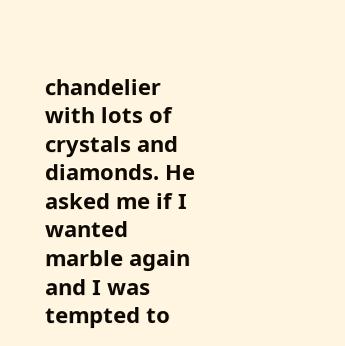chandelier with lots of crystals and diamonds. He asked me if I wanted marble again and I was tempted to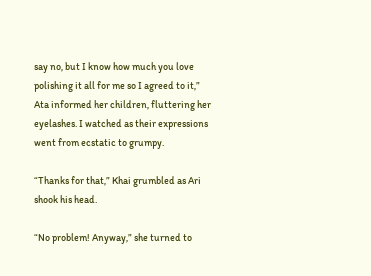say no, but I know how much you love polishing it all for me so I agreed to it,” Ata informed her children, fluttering her eyelashes. I watched as their expressions went from ecstatic to grumpy.

“Thanks for that,” Khai grumbled as Ari shook his head.

“No problem! Anyway,” she turned to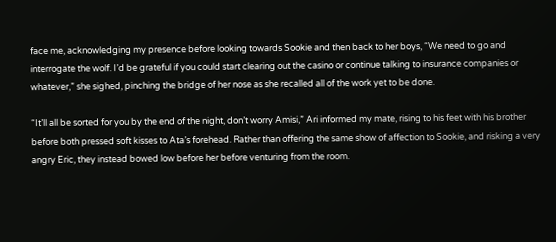face me, acknowledging my presence before looking towards Sookie and then back to her boys, “We need to go and interrogate the wolf. I’d be grateful if you could start clearing out the casino or continue talking to insurance companies or whatever,” she sighed, pinching the bridge of her nose as she recalled all of the work yet to be done.

“It’ll all be sorted for you by the end of the night, don’t worry Amisi,” Ari informed my mate, rising to his feet with his brother before both pressed soft kisses to Ata’s forehead. Rather than offering the same show of affection to Sookie, and risking a very angry Eric, they instead bowed low before her before venturing from the room.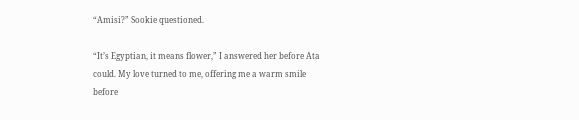“Amisi?” Sookie questioned.

“It’s Egyptian, it means flower,” I answered her before Ata could. My love turned to me, offering me a warm smile before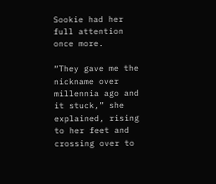Sookie had her full attention once more.

“They gave me the nickname over millennia ago and it stuck,” she explained, rising to her feet and crossing over to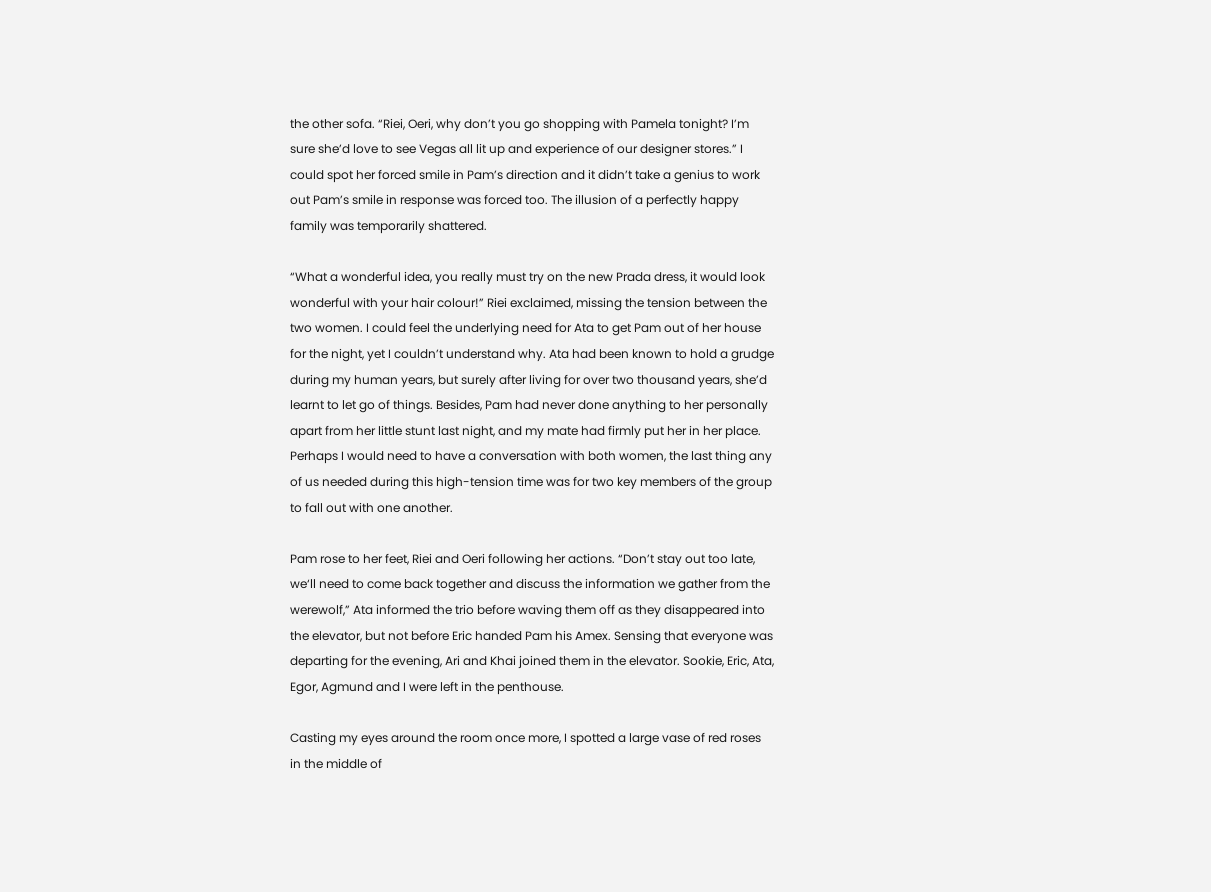the other sofa. “Riei, Oeri, why don’t you go shopping with Pamela tonight? I’m sure she’d love to see Vegas all lit up and experience of our designer stores.” I could spot her forced smile in Pam’s direction and it didn’t take a genius to work out Pam’s smile in response was forced too. The illusion of a perfectly happy family was temporarily shattered.

“What a wonderful idea, you really must try on the new Prada dress, it would look wonderful with your hair colour!” Riei exclaimed, missing the tension between the two women. I could feel the underlying need for Ata to get Pam out of her house for the night, yet I couldn’t understand why. Ata had been known to hold a grudge during my human years, but surely after living for over two thousand years, she’d learnt to let go of things. Besides, Pam had never done anything to her personally apart from her little stunt last night, and my mate had firmly put her in her place. Perhaps I would need to have a conversation with both women, the last thing any of us needed during this high-tension time was for two key members of the group to fall out with one another.

Pam rose to her feet, Riei and Oeri following her actions. “Don’t stay out too late, we‘ll need to come back together and discuss the information we gather from the werewolf,” Ata informed the trio before waving them off as they disappeared into the elevator, but not before Eric handed Pam his Amex. Sensing that everyone was departing for the evening, Ari and Khai joined them in the elevator. Sookie, Eric, Ata, Egor, Agmund and I were left in the penthouse.

Casting my eyes around the room once more, I spotted a large vase of red roses in the middle of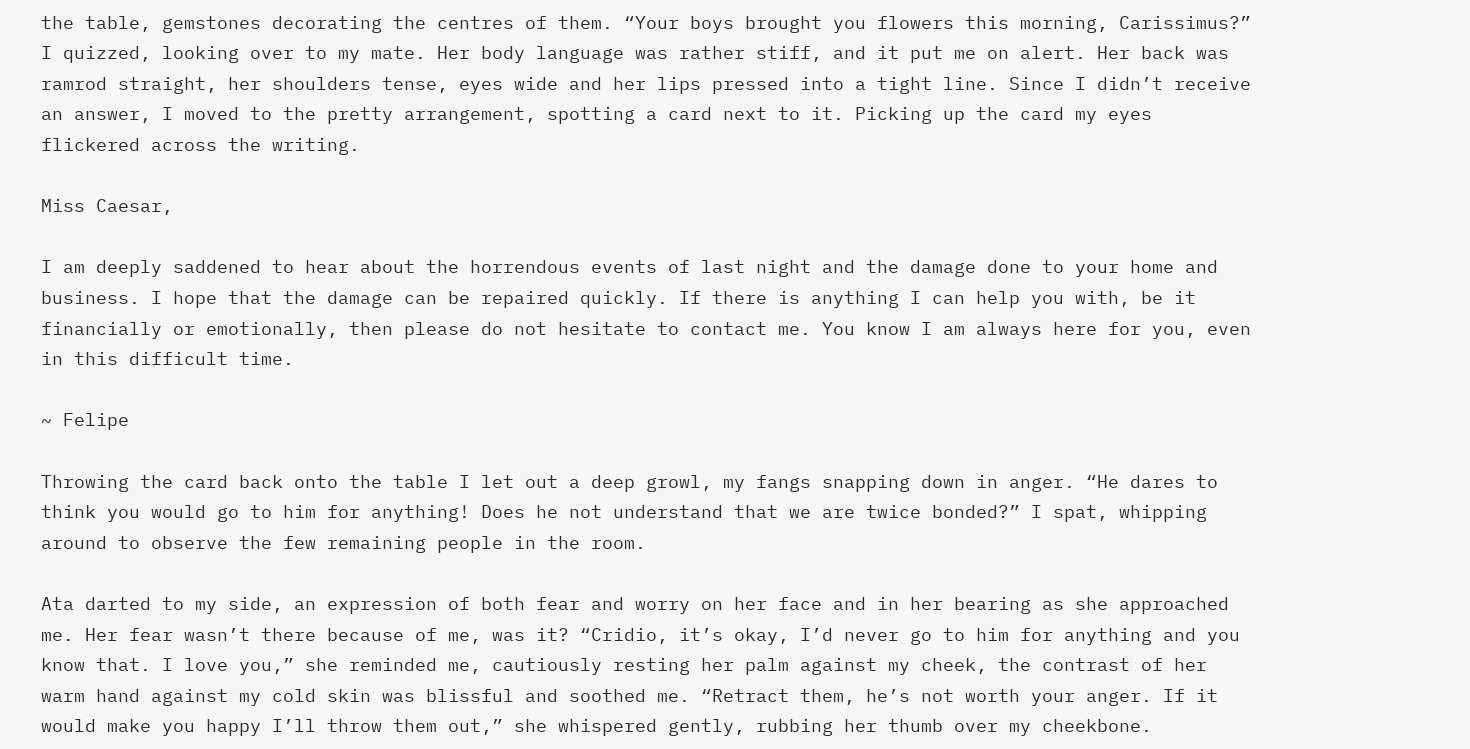the table, gemstones decorating the centres of them. “Your boys brought you flowers this morning, Carissimus?” I quizzed, looking over to my mate. Her body language was rather stiff, and it put me on alert. Her back was ramrod straight, her shoulders tense, eyes wide and her lips pressed into a tight line. Since I didn’t receive an answer, I moved to the pretty arrangement, spotting a card next to it. Picking up the card my eyes flickered across the writing.

Miss Caesar,

I am deeply saddened to hear about the horrendous events of last night and the damage done to your home and business. I hope that the damage can be repaired quickly. If there is anything I can help you with, be it financially or emotionally, then please do not hesitate to contact me. You know I am always here for you, even in this difficult time.

~ Felipe

Throwing the card back onto the table I let out a deep growl, my fangs snapping down in anger. “He dares to think you would go to him for anything! Does he not understand that we are twice bonded?” I spat, whipping around to observe the few remaining people in the room.

Ata darted to my side, an expression of both fear and worry on her face and in her bearing as she approached me. Her fear wasn’t there because of me, was it? “Cridio, it’s okay, I’d never go to him for anything and you know that. I love you,” she reminded me, cautiously resting her palm against my cheek, the contrast of her warm hand against my cold skin was blissful and soothed me. “Retract them, he’s not worth your anger. If it would make you happy I’ll throw them out,” she whispered gently, rubbing her thumb over my cheekbone.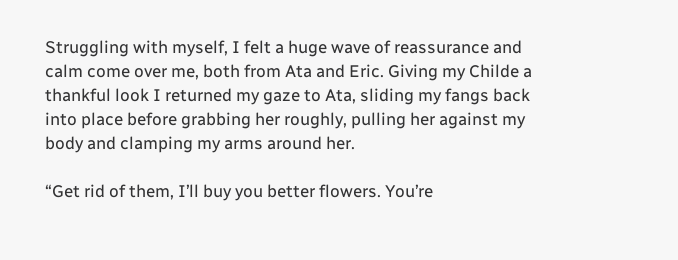Struggling with myself, I felt a huge wave of reassurance and calm come over me, both from Ata and Eric. Giving my Childe a thankful look I returned my gaze to Ata, sliding my fangs back into place before grabbing her roughly, pulling her against my body and clamping my arms around her.

“Get rid of them, I’ll buy you better flowers. You’re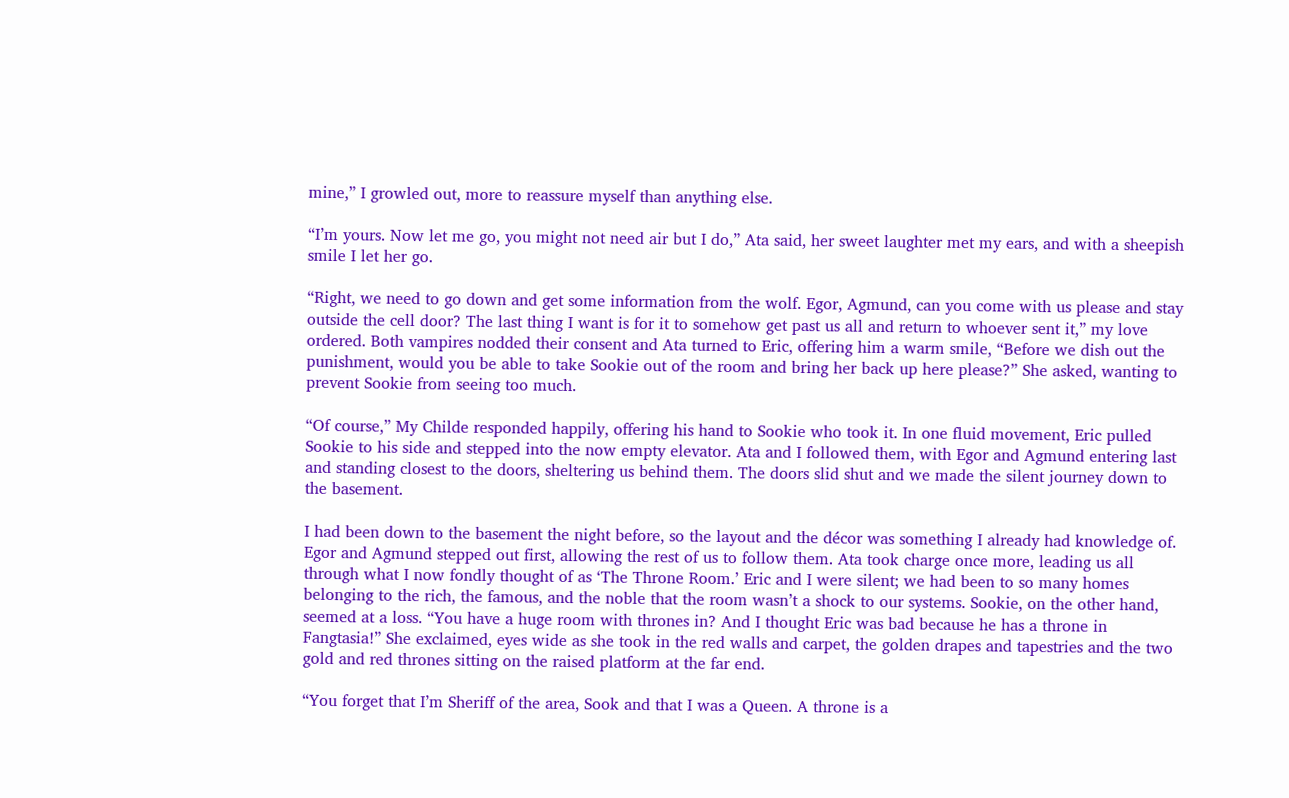mine,” I growled out, more to reassure myself than anything else.

“I’m yours. Now let me go, you might not need air but I do,” Ata said, her sweet laughter met my ears, and with a sheepish smile I let her go.

“Right, we need to go down and get some information from the wolf. Egor, Agmund, can you come with us please and stay outside the cell door? The last thing I want is for it to somehow get past us all and return to whoever sent it,” my love ordered. Both vampires nodded their consent and Ata turned to Eric, offering him a warm smile, “Before we dish out the punishment, would you be able to take Sookie out of the room and bring her back up here please?” She asked, wanting to prevent Sookie from seeing too much.

“Of course,” My Childe responded happily, offering his hand to Sookie who took it. In one fluid movement, Eric pulled Sookie to his side and stepped into the now empty elevator. Ata and I followed them, with Egor and Agmund entering last and standing closest to the doors, sheltering us behind them. The doors slid shut and we made the silent journey down to the basement.

I had been down to the basement the night before, so the layout and the décor was something I already had knowledge of. Egor and Agmund stepped out first, allowing the rest of us to follow them. Ata took charge once more, leading us all through what I now fondly thought of as ‘The Throne Room.’ Eric and I were silent; we had been to so many homes belonging to the rich, the famous, and the noble that the room wasn’t a shock to our systems. Sookie, on the other hand, seemed at a loss. “You have a huge room with thrones in? And I thought Eric was bad because he has a throne in Fangtasia!” She exclaimed, eyes wide as she took in the red walls and carpet, the golden drapes and tapestries and the two gold and red thrones sitting on the raised platform at the far end.

“You forget that I’m Sheriff of the area, Sook and that I was a Queen. A throne is a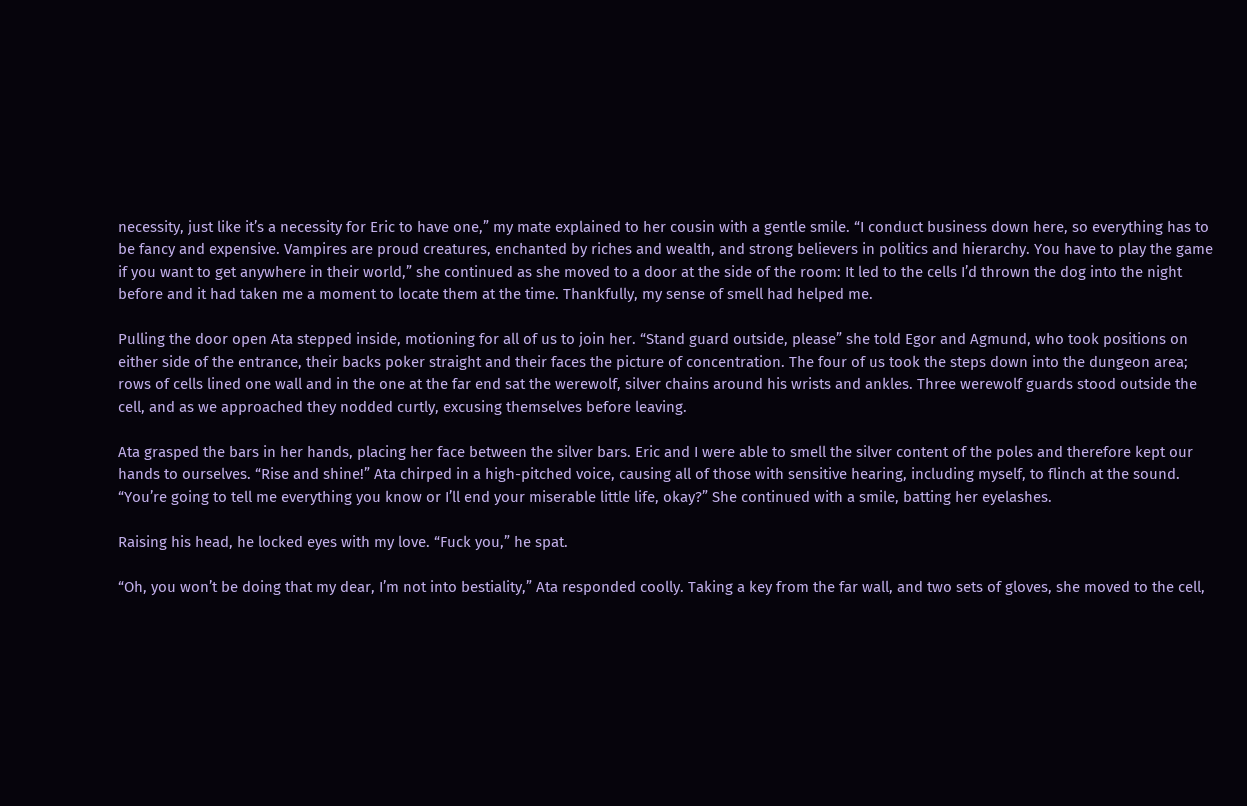necessity, just like it’s a necessity for Eric to have one,” my mate explained to her cousin with a gentle smile. “I conduct business down here, so everything has to be fancy and expensive. Vampires are proud creatures, enchanted by riches and wealth, and strong believers in politics and hierarchy. You have to play the game if you want to get anywhere in their world,” she continued as she moved to a door at the side of the room: It led to the cells I’d thrown the dog into the night before and it had taken me a moment to locate them at the time. Thankfully, my sense of smell had helped me.

Pulling the door open Ata stepped inside, motioning for all of us to join her. “Stand guard outside, please” she told Egor and Agmund, who took positions on either side of the entrance, their backs poker straight and their faces the picture of concentration. The four of us took the steps down into the dungeon area; rows of cells lined one wall and in the one at the far end sat the werewolf, silver chains around his wrists and ankles. Three werewolf guards stood outside the cell, and as we approached they nodded curtly, excusing themselves before leaving.

Ata grasped the bars in her hands, placing her face between the silver bars. Eric and I were able to smell the silver content of the poles and therefore kept our hands to ourselves. “Rise and shine!” Ata chirped in a high-pitched voice, causing all of those with sensitive hearing, including myself, to flinch at the sound. “You’re going to tell me everything you know or I’ll end your miserable little life, okay?” She continued with a smile, batting her eyelashes.

Raising his head, he locked eyes with my love. “Fuck you,” he spat.

“Oh, you won’t be doing that my dear, I’m not into bestiality,” Ata responded coolly. Taking a key from the far wall, and two sets of gloves, she moved to the cell,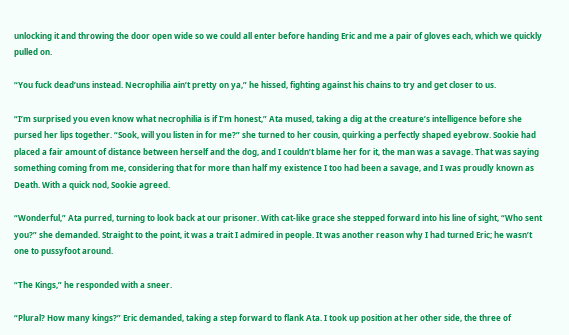unlocking it and throwing the door open wide so we could all enter before handing Eric and me a pair of gloves each, which we quickly pulled on.

“You fuck dead’uns instead. Necrophilia ain’t pretty on ya,” he hissed, fighting against his chains to try and get closer to us.

“I’m surprised you even know what necrophilia is if I’m honest,” Ata mused, taking a dig at the creature’s intelligence before she pursed her lips together. “Sook, will you listen in for me?” she turned to her cousin, quirking a perfectly shaped eyebrow. Sookie had placed a fair amount of distance between herself and the dog, and I couldn’t blame her for it, the man was a savage. That was saying something coming from me, considering that for more than half my existence I too had been a savage, and I was proudly known as Death. With a quick nod, Sookie agreed.

“Wonderful,” Ata purred, turning to look back at our prisoner. With cat-like grace she stepped forward into his line of sight, “Who sent you?” she demanded. Straight to the point, it was a trait I admired in people. It was another reason why I had turned Eric; he wasn’t one to pussyfoot around.

“The Kings,” he responded with a sneer.

“Plural? How many kings?” Eric demanded, taking a step forward to flank Ata. I took up position at her other side, the three of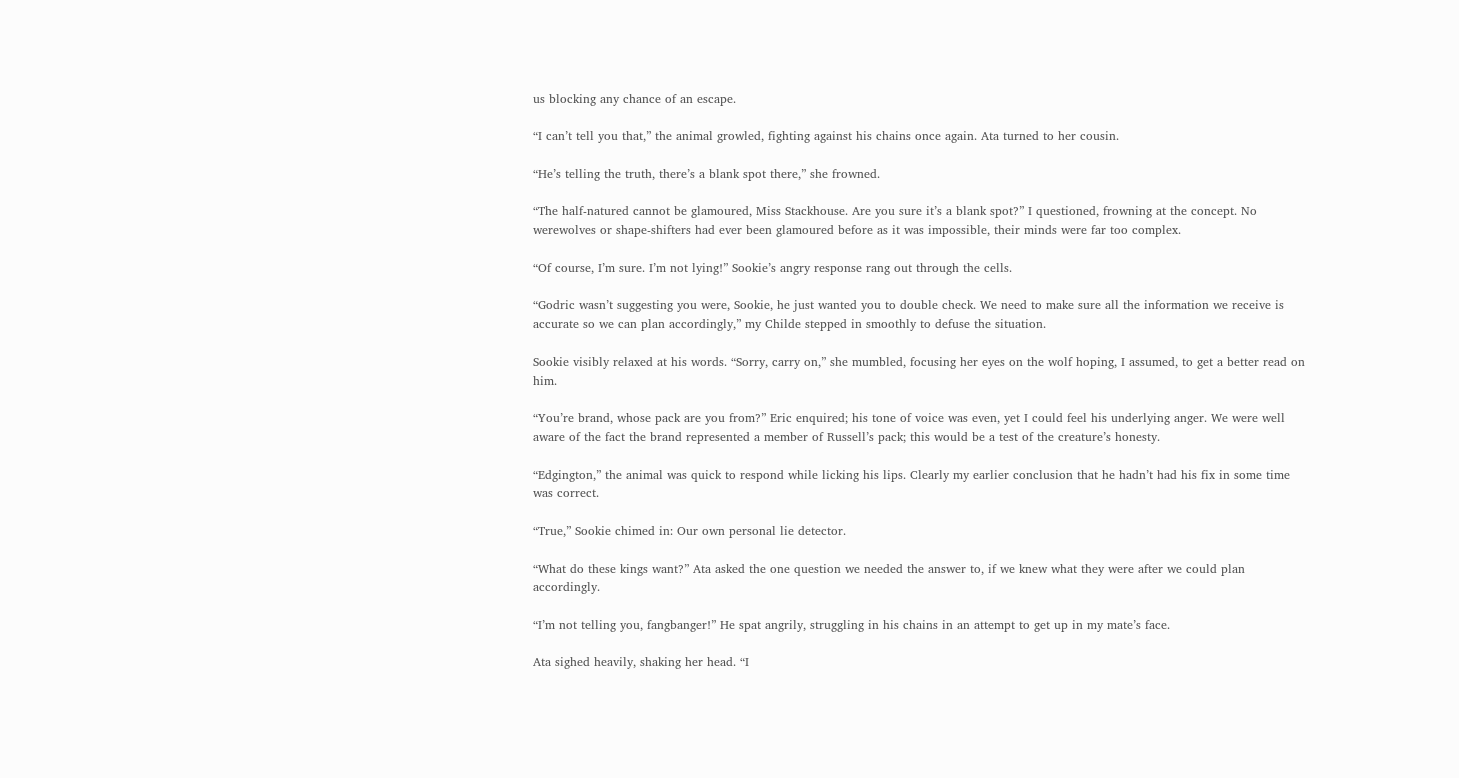us blocking any chance of an escape.

“I can’t tell you that,” the animal growled, fighting against his chains once again. Ata turned to her cousin.

“He’s telling the truth, there’s a blank spot there,” she frowned.

“The half-natured cannot be glamoured, Miss Stackhouse. Are you sure it’s a blank spot?” I questioned, frowning at the concept. No werewolves or shape-shifters had ever been glamoured before as it was impossible, their minds were far too complex.

“Of course, I’m sure. I’m not lying!” Sookie’s angry response rang out through the cells.

“Godric wasn’t suggesting you were, Sookie, he just wanted you to double check. We need to make sure all the information we receive is accurate so we can plan accordingly,” my Childe stepped in smoothly to defuse the situation.

Sookie visibly relaxed at his words. “Sorry, carry on,” she mumbled, focusing her eyes on the wolf hoping, I assumed, to get a better read on him.

“You’re brand, whose pack are you from?” Eric enquired; his tone of voice was even, yet I could feel his underlying anger. We were well aware of the fact the brand represented a member of Russell’s pack; this would be a test of the creature’s honesty.

“Edgington,” the animal was quick to respond while licking his lips. Clearly my earlier conclusion that he hadn’t had his fix in some time was correct.

“True,” Sookie chimed in: Our own personal lie detector.

“What do these kings want?” Ata asked the one question we needed the answer to, if we knew what they were after we could plan accordingly.

“I’m not telling you, fangbanger!” He spat angrily, struggling in his chains in an attempt to get up in my mate’s face.

Ata sighed heavily, shaking her head. “I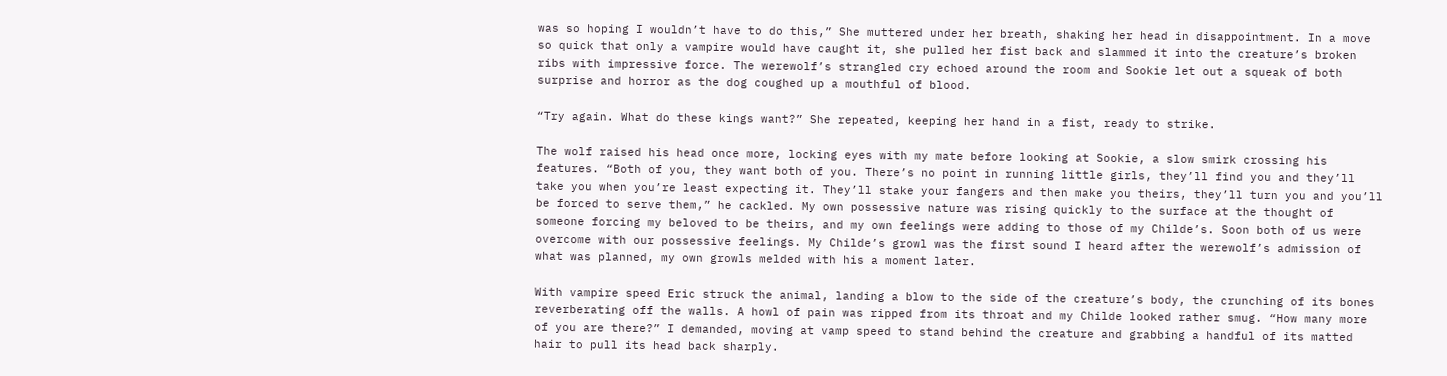was so hoping I wouldn’t have to do this,” She muttered under her breath, shaking her head in disappointment. In a move so quick that only a vampire would have caught it, she pulled her fist back and slammed it into the creature’s broken ribs with impressive force. The werewolf’s strangled cry echoed around the room and Sookie let out a squeak of both surprise and horror as the dog coughed up a mouthful of blood.

“Try again. What do these kings want?” She repeated, keeping her hand in a fist, ready to strike.

The wolf raised his head once more, locking eyes with my mate before looking at Sookie, a slow smirk crossing his features. “Both of you, they want both of you. There’s no point in running little girls, they’ll find you and they’ll take you when you’re least expecting it. They’ll stake your fangers and then make you theirs, they’ll turn you and you’ll be forced to serve them,” he cackled. My own possessive nature was rising quickly to the surface at the thought of someone forcing my beloved to be theirs, and my own feelings were adding to those of my Childe’s. Soon both of us were overcome with our possessive feelings. My Childe’s growl was the first sound I heard after the werewolf’s admission of what was planned, my own growls melded with his a moment later.

With vampire speed Eric struck the animal, landing a blow to the side of the creature’s body, the crunching of its bones reverberating off the walls. A howl of pain was ripped from its throat and my Childe looked rather smug. “How many more of you are there?” I demanded, moving at vamp speed to stand behind the creature and grabbing a handful of its matted hair to pull its head back sharply.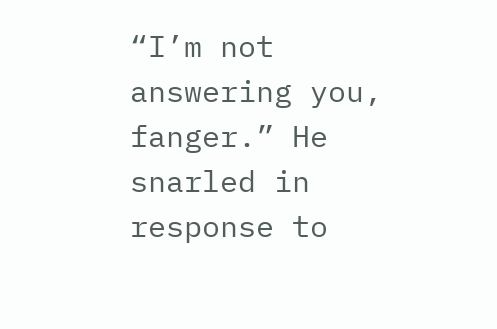“I’m not answering you, fanger.” He snarled in response to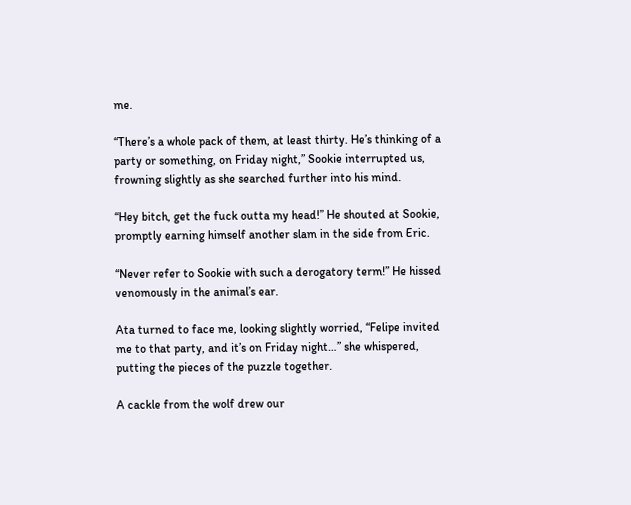me.

“There’s a whole pack of them, at least thirty. He’s thinking of a party or something, on Friday night,” Sookie interrupted us, frowning slightly as she searched further into his mind.

“Hey bitch, get the fuck outta my head!” He shouted at Sookie, promptly earning himself another slam in the side from Eric.

“Never refer to Sookie with such a derogatory term!” He hissed venomously in the animal’s ear.

Ata turned to face me, looking slightly worried, “Felipe invited me to that party, and it’s on Friday night…” she whispered, putting the pieces of the puzzle together.

A cackle from the wolf drew our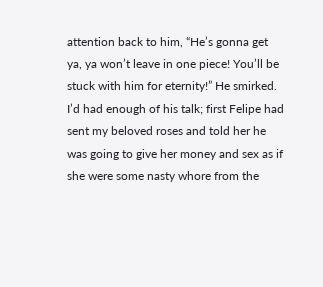attention back to him, “He’s gonna get ya, ya won’t leave in one piece! You’ll be stuck with him for eternity!” He smirked. I’d had enough of his talk; first Felipe had sent my beloved roses and told her he was going to give her money and sex as if she were some nasty whore from the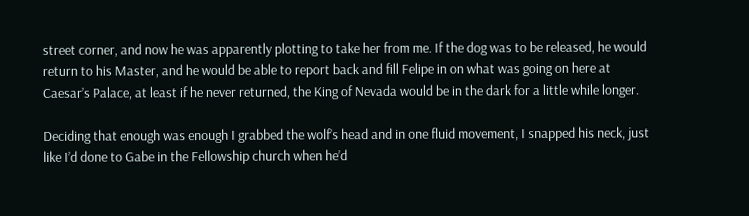street corner, and now he was apparently plotting to take her from me. If the dog was to be released, he would return to his Master, and he would be able to report back and fill Felipe in on what was going on here at Caesar’s Palace, at least if he never returned, the King of Nevada would be in the dark for a little while longer.

Deciding that enough was enough I grabbed the wolf’s head and in one fluid movement, I snapped his neck, just like I’d done to Gabe in the Fellowship church when he’d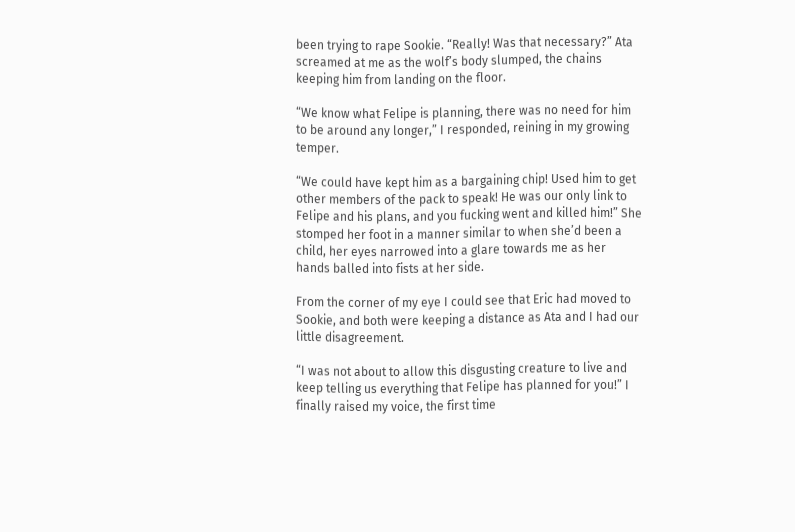been trying to rape Sookie. “Really! Was that necessary?” Ata screamed at me as the wolf’s body slumped, the chains keeping him from landing on the floor.

“We know what Felipe is planning, there was no need for him to be around any longer,” I responded, reining in my growing temper.

“We could have kept him as a bargaining chip! Used him to get other members of the pack to speak! He was our only link to Felipe and his plans, and you fucking went and killed him!” She stomped her foot in a manner similar to when she’d been a child, her eyes narrowed into a glare towards me as her hands balled into fists at her side.

From the corner of my eye I could see that Eric had moved to Sookie, and both were keeping a distance as Ata and I had our little disagreement.

“I was not about to allow this disgusting creature to live and keep telling us everything that Felipe has planned for you!” I finally raised my voice, the first time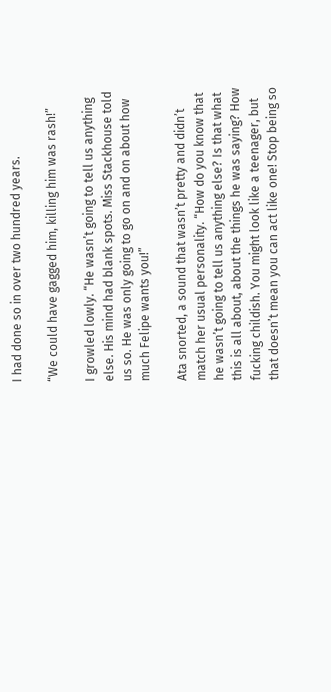I had done so in over two hundred years.

“We could have gagged him, killing him was rash!”

I growled lowly. “He wasn’t going to tell us anything else. His mind had blank spots. Miss Stackhouse told us so. He was only going to go on and on about how much Felipe wants you!”

Ata snorted, a sound that wasn’t pretty and didn’t match her usual personality. “How do you know that he wasn’t going to tell us anything else? Is that what this is all about, about the things he was saying? How fucking childish. You might look like a teenager, but that doesn’t mean you can act like one! Stop being so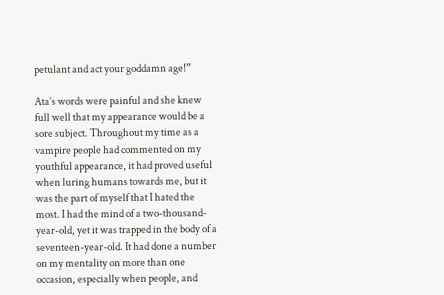petulant and act your goddamn age!”

Ata’s words were painful and she knew full well that my appearance would be a sore subject. Throughout my time as a vampire people had commented on my youthful appearance, it had proved useful when luring humans towards me, but it was the part of myself that I hated the most. I had the mind of a two-thousand-year-old, yet it was trapped in the body of a seventeen-year-old. It had done a number on my mentality on more than one occasion, especially when people, and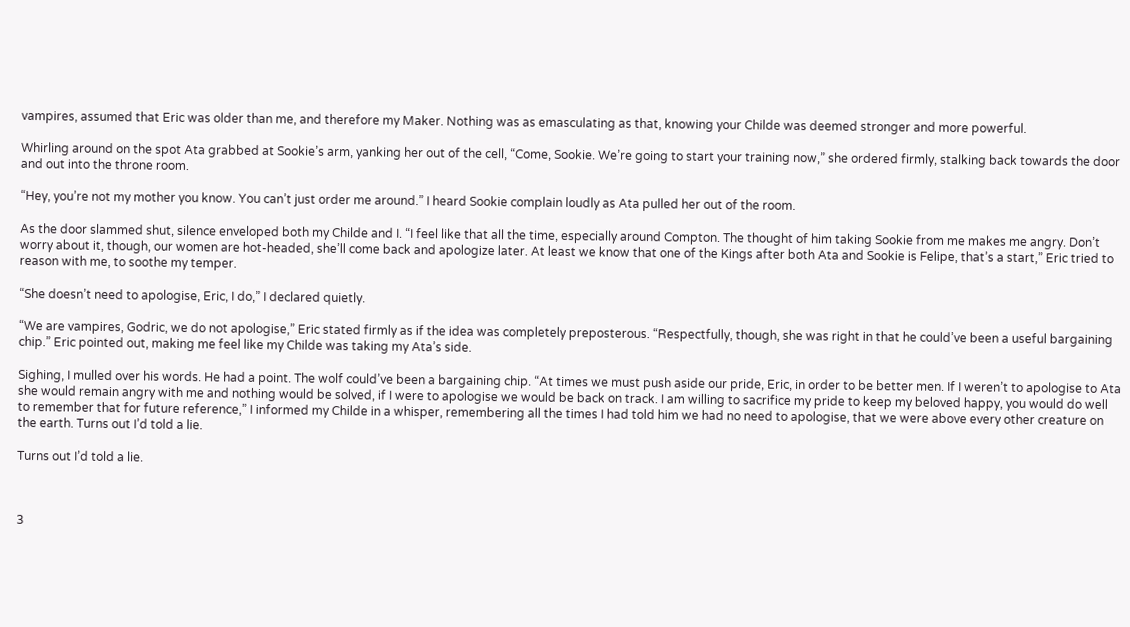vampires, assumed that Eric was older than me, and therefore my Maker. Nothing was as emasculating as that, knowing your Childe was deemed stronger and more powerful.

Whirling around on the spot Ata grabbed at Sookie’s arm, yanking her out of the cell, “Come, Sookie. We’re going to start your training now,” she ordered firmly, stalking back towards the door and out into the throne room.

“Hey, you’re not my mother you know. You can’t just order me around.” I heard Sookie complain loudly as Ata pulled her out of the room.

As the door slammed shut, silence enveloped both my Childe and I. “I feel like that all the time, especially around Compton. The thought of him taking Sookie from me makes me angry. Don’t worry about it, though, our women are hot-headed, she’ll come back and apologize later. At least we know that one of the Kings after both Ata and Sookie is Felipe, that’s a start,” Eric tried to reason with me, to soothe my temper.

“She doesn’t need to apologise, Eric, I do,” I declared quietly.

“We are vampires, Godric, we do not apologise,” Eric stated firmly as if the idea was completely preposterous. “Respectfully, though, she was right in that he could’ve been a useful bargaining chip.” Eric pointed out, making me feel like my Childe was taking my Ata’s side.

Sighing, I mulled over his words. He had a point. The wolf could’ve been a bargaining chip. “At times we must push aside our pride, Eric, in order to be better men. If I weren’t to apologise to Ata she would remain angry with me and nothing would be solved, if I were to apologise we would be back on track. I am willing to sacrifice my pride to keep my beloved happy, you would do well to remember that for future reference,” I informed my Childe in a whisper, remembering all the times I had told him we had no need to apologise, that we were above every other creature on the earth. Turns out I’d told a lie.

Turns out I’d told a lie.



3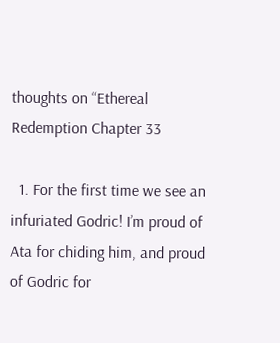thoughts on “Ethereal Redemption Chapter 33

  1. For the first time we see an infuriated Godric! I’m proud of Ata for chiding him, and proud of Godric for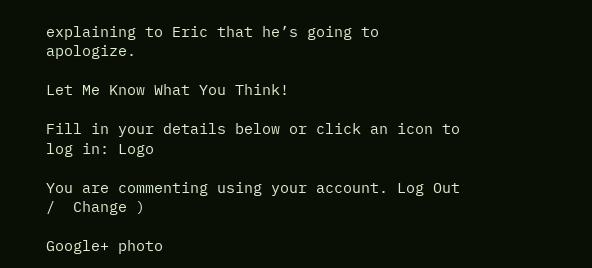explaining to Eric that he’s going to apologize.

Let Me Know What You Think!

Fill in your details below or click an icon to log in: Logo

You are commenting using your account. Log Out /  Change )

Google+ photo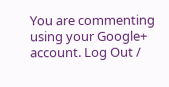You are commenting using your Google+ account. Log Out /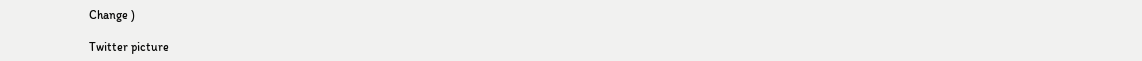Change )

Twitter picture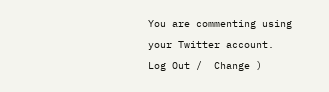You are commenting using your Twitter account. Log Out /  Change )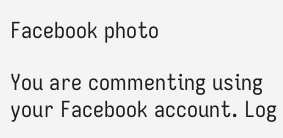Facebook photo

You are commenting using your Facebook account. Log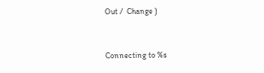Out /  Change )


Connecting to %s